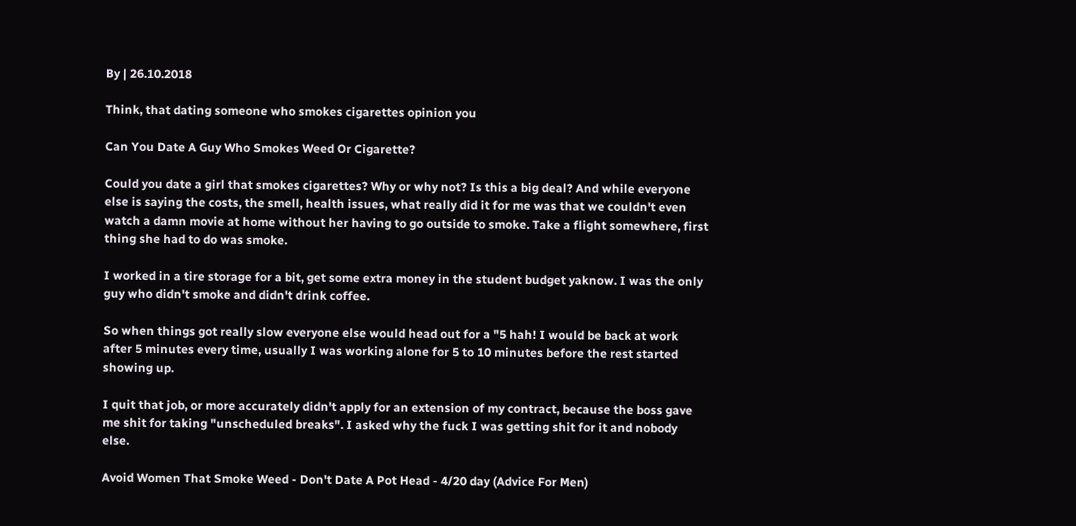By | 26.10.2018

Think, that dating someone who smokes cigarettes opinion you

Can You Date A Guy Who Smokes Weed Or Cigarette?

Could you date a girl that smokes cigarettes? Why or why not? Is this a big deal? And while everyone else is saying the costs, the smell, health issues, what really did it for me was that we couldn't even watch a damn movie at home without her having to go outside to smoke. Take a flight somewhere, first thing she had to do was smoke.

I worked in a tire storage for a bit, get some extra money in the student budget yaknow. I was the only guy who didn't smoke and didn't drink coffee.

So when things got really slow everyone else would head out for a "5 hah! I would be back at work after 5 minutes every time, usually I was working alone for 5 to 10 minutes before the rest started showing up.

I quit that job, or more accurately didn't apply for an extension of my contract, because the boss gave me shit for taking "unscheduled breaks". I asked why the fuck I was getting shit for it and nobody else.

Avoid Women That Smoke Weed - Don't Date A Pot Head - 4/20 day (Advice For Men)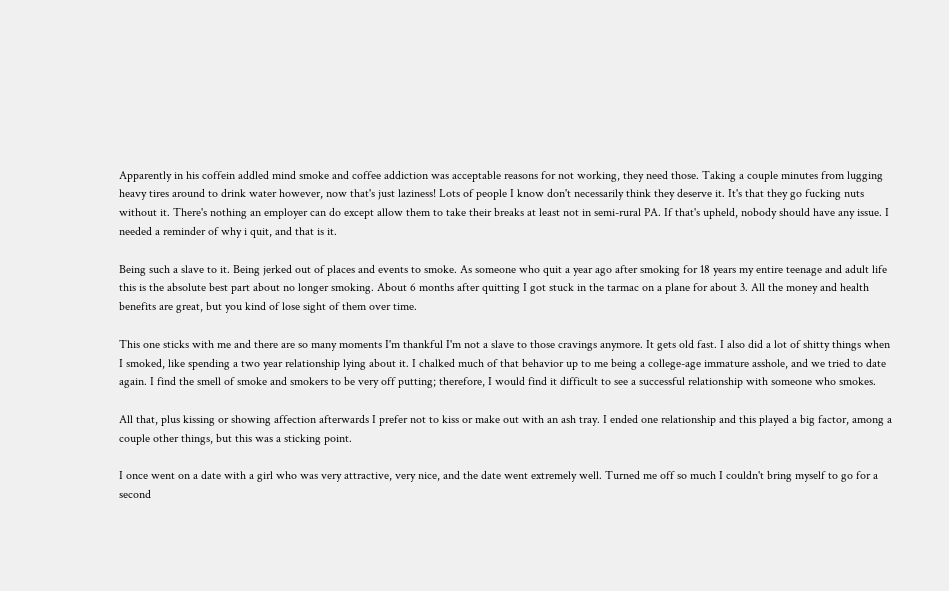Apparently in his coffein addled mind smoke and coffee addiction was acceptable reasons for not working, they need those. Taking a couple minutes from lugging heavy tires around to drink water however, now that's just laziness! Lots of people I know don't necessarily think they deserve it. It's that they go fucking nuts without it. There's nothing an employer can do except allow them to take their breaks at least not in semi-rural PA. If that's upheld, nobody should have any issue. I needed a reminder of why i quit, and that is it.

Being such a slave to it. Being jerked out of places and events to smoke. As someone who quit a year ago after smoking for 18 years my entire teenage and adult life this is the absolute best part about no longer smoking. About 6 months after quitting I got stuck in the tarmac on a plane for about 3. All the money and health benefits are great, but you kind of lose sight of them over time.

This one sticks with me and there are so many moments I'm thankful I'm not a slave to those cravings anymore. It gets old fast. I also did a lot of shitty things when I smoked, like spending a two year relationship lying about it. I chalked much of that behavior up to me being a college-age immature asshole, and we tried to date again. I find the smell of smoke and smokers to be very off putting; therefore, I would find it difficult to see a successful relationship with someone who smokes.

All that, plus kissing or showing affection afterwards I prefer not to kiss or make out with an ash tray. I ended one relationship and this played a big factor, among a couple other things, but this was a sticking point.

I once went on a date with a girl who was very attractive, very nice, and the date went extremely well. Turned me off so much I couldn't bring myself to go for a second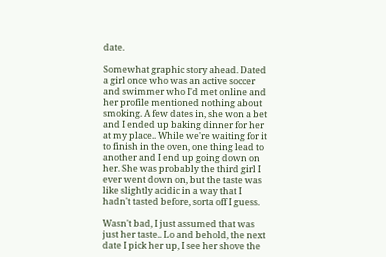date.

Somewhat graphic story ahead. Dated a girl once who was an active soccer and swimmer who I'd met online and her profile mentioned nothing about smoking. A few dates in, she won a bet and I ended up baking dinner for her at my place.. While we're waiting for it to finish in the oven, one thing lead to another and I end up going down on her. She was probably the third girl I ever went down on, but the taste was like slightly acidic in a way that I hadn't tasted before, sorta off I guess.

Wasn't bad, I just assumed that was just her taste.. Lo and behold, the next date I pick her up, I see her shove the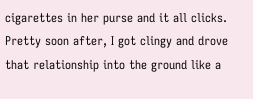cigarettes in her purse and it all clicks. Pretty soon after, I got clingy and drove that relationship into the ground like a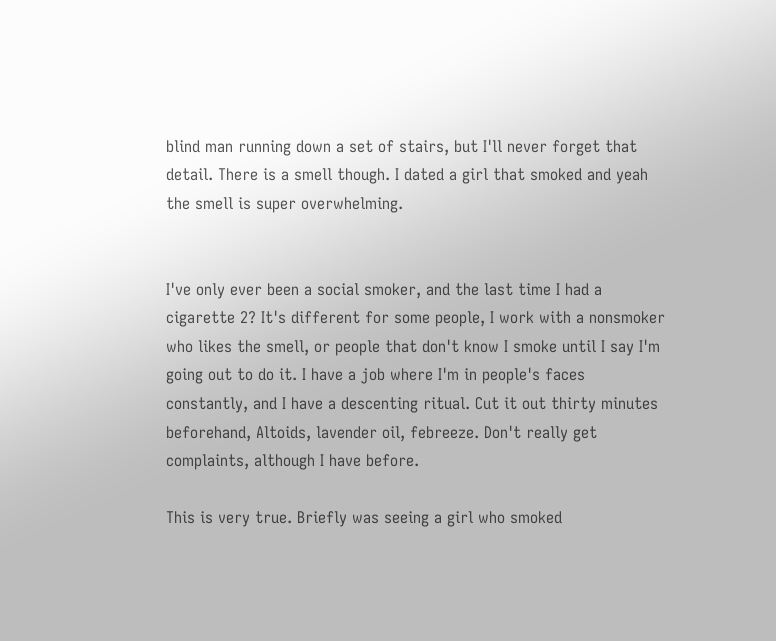blind man running down a set of stairs, but I'll never forget that detail. There is a smell though. I dated a girl that smoked and yeah the smell is super overwhelming.


I've only ever been a social smoker, and the last time I had a cigarette 2? It's different for some people, I work with a nonsmoker who likes the smell, or people that don't know I smoke until I say I'm going out to do it. I have a job where I'm in people's faces constantly, and I have a descenting ritual. Cut it out thirty minutes beforehand, Altoids, lavender oil, febreeze. Don't really get complaints, although I have before.

This is very true. Briefly was seeing a girl who smoked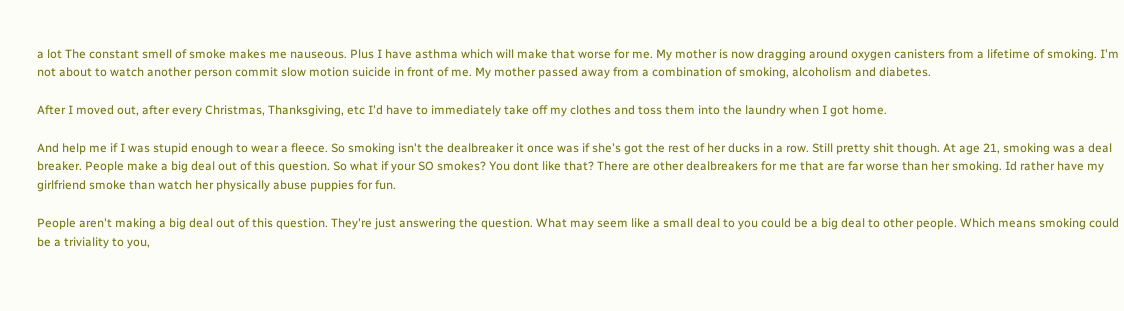a lot The constant smell of smoke makes me nauseous. Plus I have asthma which will make that worse for me. My mother is now dragging around oxygen canisters from a lifetime of smoking. I'm not about to watch another person commit slow motion suicide in front of me. My mother passed away from a combination of smoking, alcoholism and diabetes.

After I moved out, after every Christmas, Thanksgiving, etc I'd have to immediately take off my clothes and toss them into the laundry when I got home.

And help me if I was stupid enough to wear a fleece. So smoking isn't the dealbreaker it once was if she's got the rest of her ducks in a row. Still pretty shit though. At age 21, smoking was a deal breaker. People make a big deal out of this question. So what if your SO smokes? You dont like that? There are other dealbreakers for me that are far worse than her smoking. Id rather have my girlfriend smoke than watch her physically abuse puppies for fun.

People aren't making a big deal out of this question. They're just answering the question. What may seem like a small deal to you could be a big deal to other people. Which means smoking could be a triviality to you,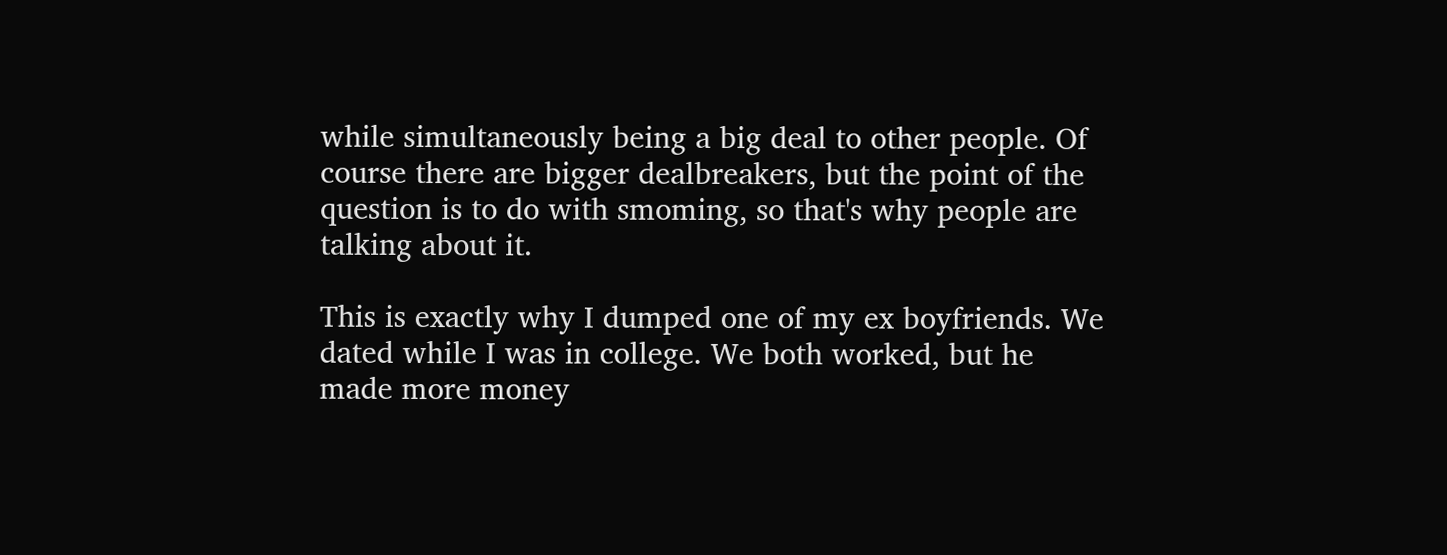while simultaneously being a big deal to other people. Of course there are bigger dealbreakers, but the point of the question is to do with smoming, so that's why people are talking about it.

This is exactly why I dumped one of my ex boyfriends. We dated while I was in college. We both worked, but he made more money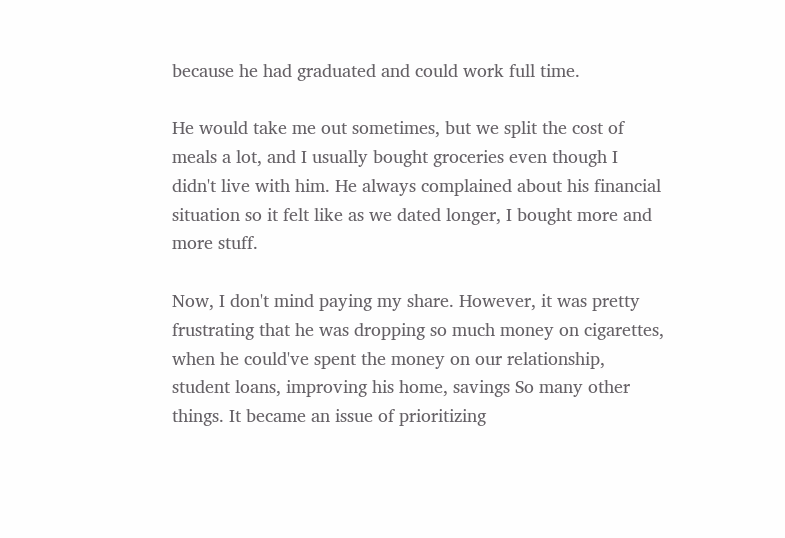because he had graduated and could work full time.

He would take me out sometimes, but we split the cost of meals a lot, and I usually bought groceries even though I didn't live with him. He always complained about his financial situation so it felt like as we dated longer, I bought more and more stuff.

Now, I don't mind paying my share. However, it was pretty frustrating that he was dropping so much money on cigarettes, when he could've spent the money on our relationship, student loans, improving his home, savings So many other things. It became an issue of prioritizing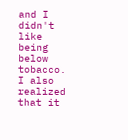and I didn't like being below tobacco. I also realized that it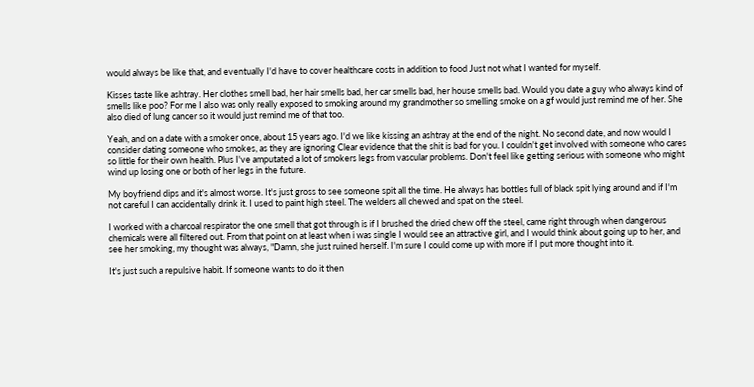would always be like that, and eventually I'd have to cover healthcare costs in addition to food Just not what I wanted for myself.

Kisses taste like ashtray. Her clothes smell bad, her hair smells bad, her car smells bad, her house smells bad. Would you date a guy who always kind of smells like poo? For me I also was only really exposed to smoking around my grandmother so smelling smoke on a gf would just remind me of her. She also died of lung cancer so it would just remind me of that too.

Yeah, and on a date with a smoker once, about 15 years ago. I'd we like kissing an ashtray at the end of the night. No second date, and now would I consider dating someone who smokes, as they are ignoring Clear evidence that the shit is bad for you. I couldn't get involved with someone who cares so little for their own health. Plus I've amputated a lot of smokers legs from vascular problems. Don't feel like getting serious with someone who might wind up losing one or both of her legs in the future.

My boyfriend dips and it's almost worse. It's just gross to see someone spit all the time. He always has bottles full of black spit lying around and if I'm not careful I can accidentally drink it. I used to paint high steel. The welders all chewed and spat on the steel.

I worked with a charcoal respirator the one smell that got through is if I brushed the dried chew off the steel, came right through when dangerous chemicals were all filtered out. From that point on at least when i was single I would see an attractive girl, and I would think about going up to her, and see her smoking, my thought was always, "Damn, she just ruined herself. I'm sure I could come up with more if I put more thought into it.

It's just such a repulsive habit. If someone wants to do it then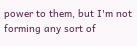power to them, but I'm not forming any sort of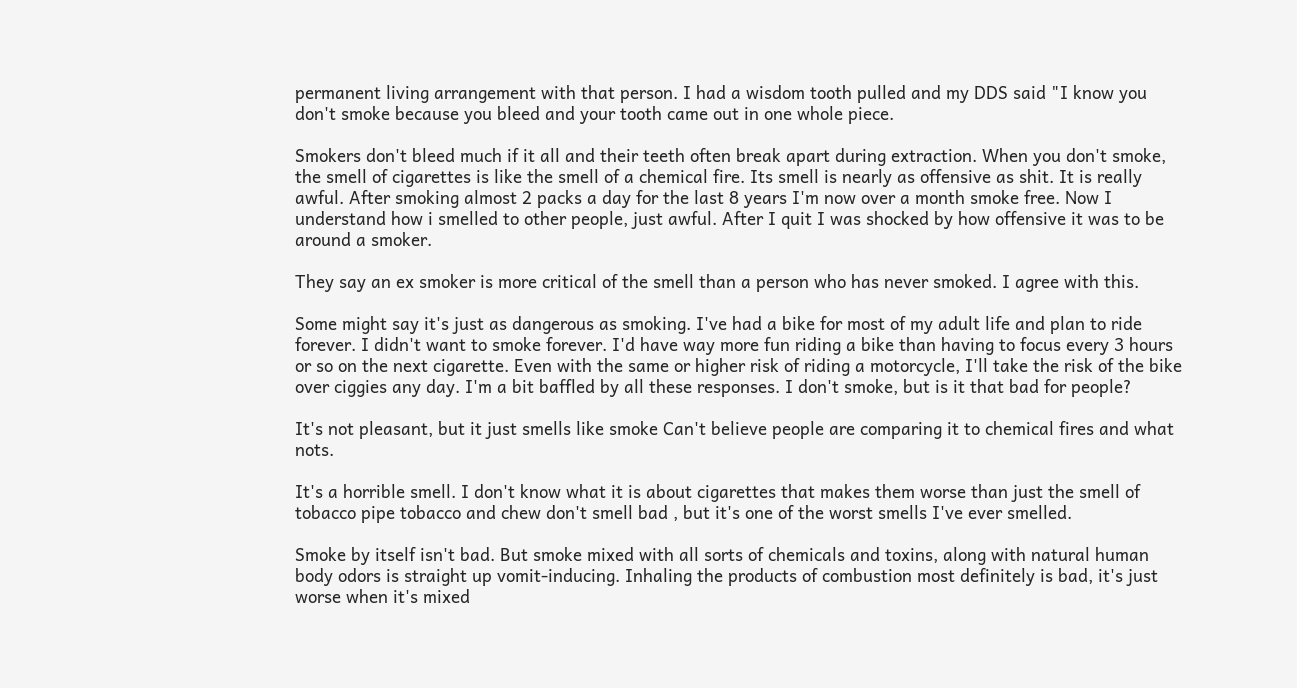permanent living arrangement with that person. I had a wisdom tooth pulled and my DDS said "I know you don't smoke because you bleed and your tooth came out in one whole piece.

Smokers don't bleed much if it all and their teeth often break apart during extraction. When you don't smoke, the smell of cigarettes is like the smell of a chemical fire. Its smell is nearly as offensive as shit. It is really awful. After smoking almost 2 packs a day for the last 8 years I'm now over a month smoke free. Now I understand how i smelled to other people, just awful. After I quit I was shocked by how offensive it was to be around a smoker.

They say an ex smoker is more critical of the smell than a person who has never smoked. I agree with this.

Some might say it's just as dangerous as smoking. I've had a bike for most of my adult life and plan to ride forever. I didn't want to smoke forever. I'd have way more fun riding a bike than having to focus every 3 hours or so on the next cigarette. Even with the same or higher risk of riding a motorcycle, I'll take the risk of the bike over ciggies any day. I'm a bit baffled by all these responses. I don't smoke, but is it that bad for people?

It's not pleasant, but it just smells like smoke Can't believe people are comparing it to chemical fires and what nots.

It's a horrible smell. I don't know what it is about cigarettes that makes them worse than just the smell of tobacco pipe tobacco and chew don't smell bad , but it's one of the worst smells I've ever smelled.

Smoke by itself isn't bad. But smoke mixed with all sorts of chemicals and toxins, along with natural human body odors is straight up vomit-inducing. Inhaling the products of combustion most definitely is bad, it's just worse when it's mixed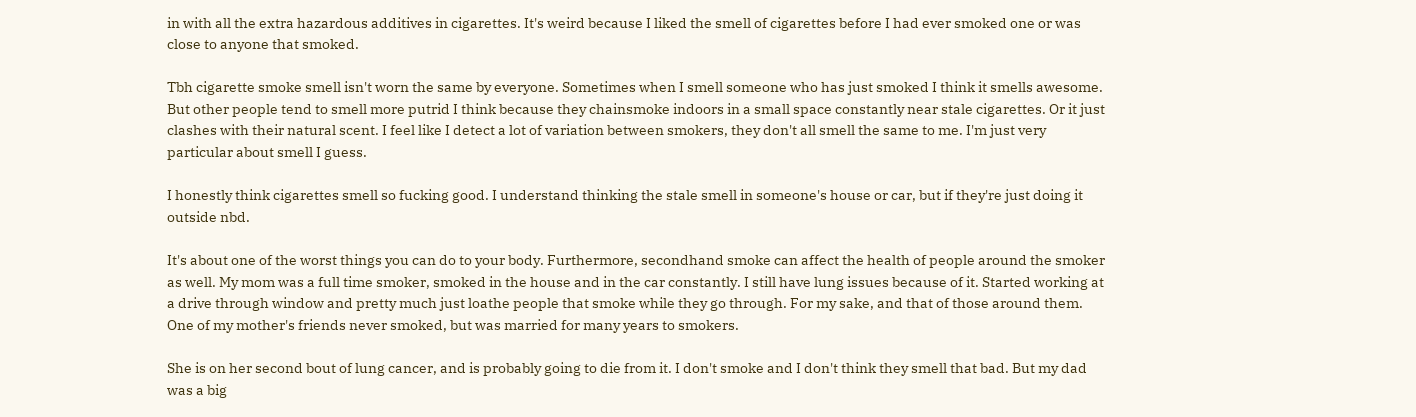in with all the extra hazardous additives in cigarettes. It's weird because I liked the smell of cigarettes before I had ever smoked one or was close to anyone that smoked.

Tbh cigarette smoke smell isn't worn the same by everyone. Sometimes when I smell someone who has just smoked I think it smells awesome. But other people tend to smell more putrid I think because they chainsmoke indoors in a small space constantly near stale cigarettes. Or it just clashes with their natural scent. I feel like I detect a lot of variation between smokers, they don't all smell the same to me. I'm just very particular about smell I guess.

I honestly think cigarettes smell so fucking good. I understand thinking the stale smell in someone's house or car, but if they're just doing it outside nbd.

It's about one of the worst things you can do to your body. Furthermore, secondhand smoke can affect the health of people around the smoker as well. My mom was a full time smoker, smoked in the house and in the car constantly. I still have lung issues because of it. Started working at a drive through window and pretty much just loathe people that smoke while they go through. For my sake, and that of those around them. One of my mother's friends never smoked, but was married for many years to smokers.

She is on her second bout of lung cancer, and is probably going to die from it. I don't smoke and I don't think they smell that bad. But my dad was a big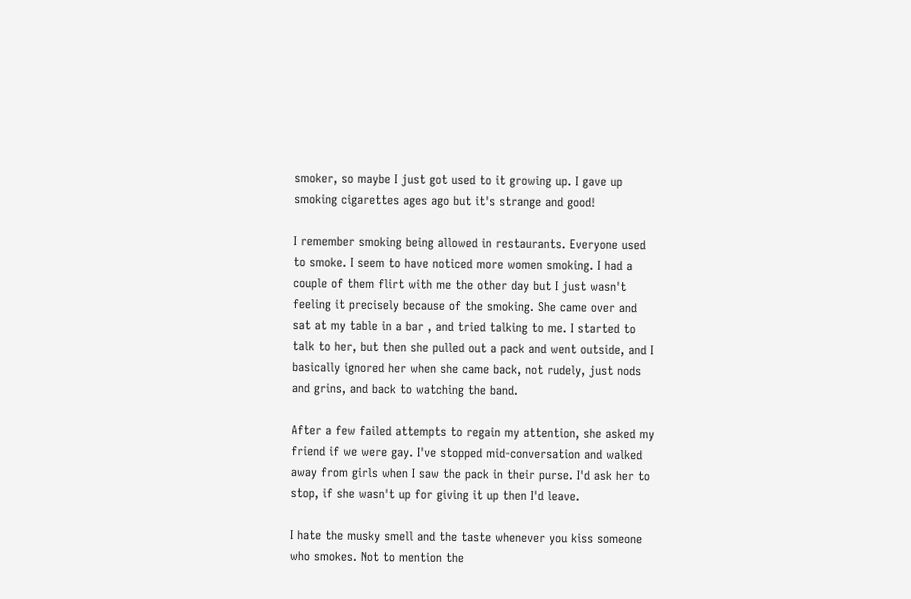smoker, so maybe I just got used to it growing up. I gave up smoking cigarettes ages ago but it's strange and good!

I remember smoking being allowed in restaurants. Everyone used to smoke. I seem to have noticed more women smoking. I had a couple of them flirt with me the other day but I just wasn't feeling it precisely because of the smoking. She came over and sat at my table in a bar , and tried talking to me. I started to talk to her, but then she pulled out a pack and went outside, and I basically ignored her when she came back, not rudely, just nods and grins, and back to watching the band.

After a few failed attempts to regain my attention, she asked my friend if we were gay. I've stopped mid-conversation and walked away from girls when I saw the pack in their purse. I'd ask her to stop, if she wasn't up for giving it up then I'd leave.

I hate the musky smell and the taste whenever you kiss someone who smokes. Not to mention the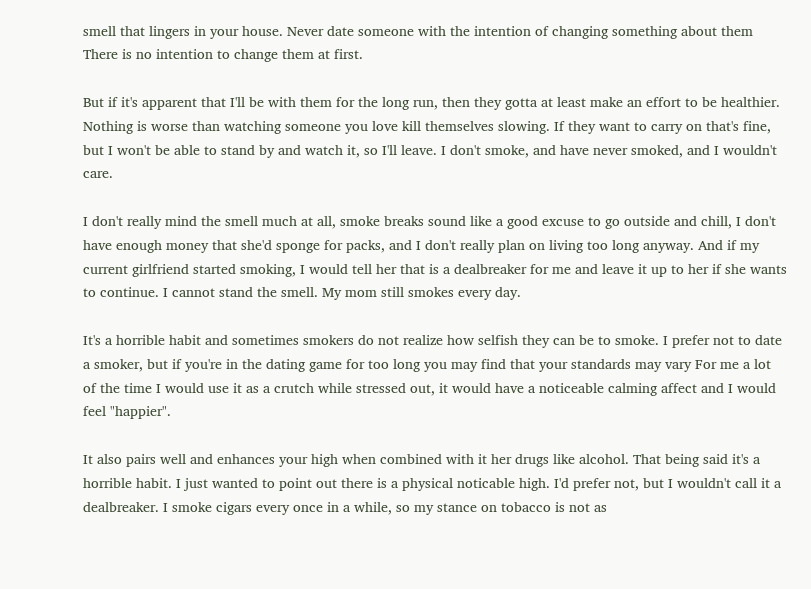smell that lingers in your house. Never date someone with the intention of changing something about them There is no intention to change them at first.

But if it's apparent that I'll be with them for the long run, then they gotta at least make an effort to be healthier. Nothing is worse than watching someone you love kill themselves slowing. If they want to carry on that's fine, but I won't be able to stand by and watch it, so I'll leave. I don't smoke, and have never smoked, and I wouldn't care.

I don't really mind the smell much at all, smoke breaks sound like a good excuse to go outside and chill, I don't have enough money that she'd sponge for packs, and I don't really plan on living too long anyway. And if my current girlfriend started smoking, I would tell her that is a dealbreaker for me and leave it up to her if she wants to continue. I cannot stand the smell. My mom still smokes every day.

It's a horrible habit and sometimes smokers do not realize how selfish they can be to smoke. I prefer not to date a smoker, but if you're in the dating game for too long you may find that your standards may vary For me a lot of the time I would use it as a crutch while stressed out, it would have a noticeable calming affect and I would feel "happier".

It also pairs well and enhances your high when combined with it her drugs like alcohol. That being said it's a horrible habit. I just wanted to point out there is a physical noticable high. I'd prefer not, but I wouldn't call it a dealbreaker. I smoke cigars every once in a while, so my stance on tobacco is not as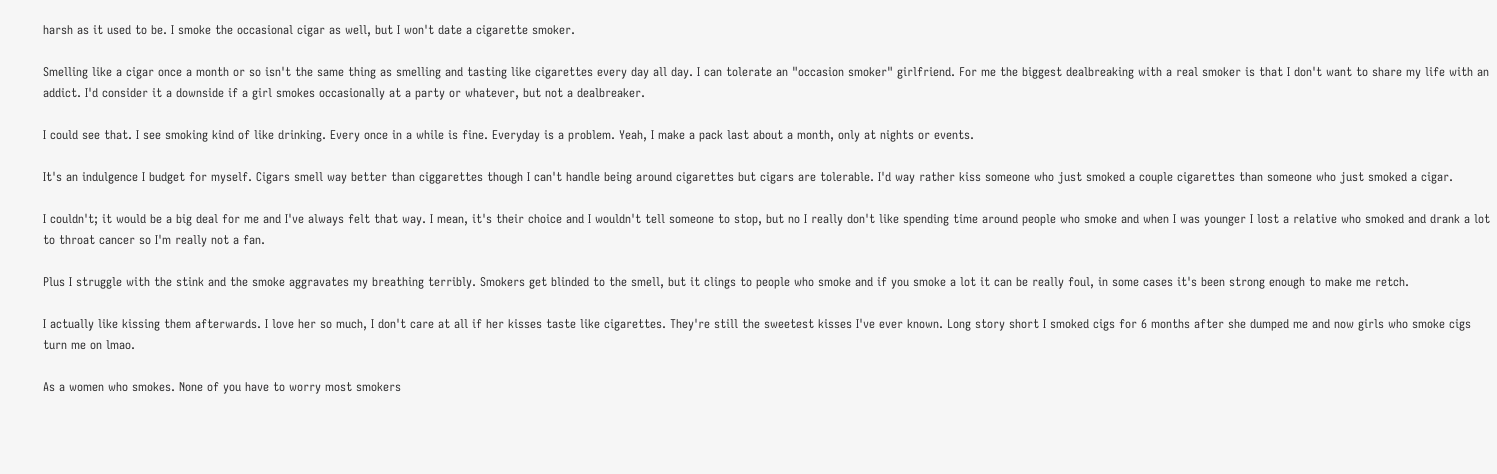harsh as it used to be. I smoke the occasional cigar as well, but I won't date a cigarette smoker.

Smelling like a cigar once a month or so isn't the same thing as smelling and tasting like cigarettes every day all day. I can tolerate an "occasion smoker" girlfriend. For me the biggest dealbreaking with a real smoker is that I don't want to share my life with an addict. I'd consider it a downside if a girl smokes occasionally at a party or whatever, but not a dealbreaker.

I could see that. I see smoking kind of like drinking. Every once in a while is fine. Everyday is a problem. Yeah, I make a pack last about a month, only at nights or events.

It's an indulgence I budget for myself. Cigars smell way better than ciggarettes though I can't handle being around cigarettes but cigars are tolerable. I'd way rather kiss someone who just smoked a couple cigarettes than someone who just smoked a cigar.

I couldn't; it would be a big deal for me and I've always felt that way. I mean, it's their choice and I wouldn't tell someone to stop, but no I really don't like spending time around people who smoke and when I was younger I lost a relative who smoked and drank a lot to throat cancer so I'm really not a fan.

Plus I struggle with the stink and the smoke aggravates my breathing terribly. Smokers get blinded to the smell, but it clings to people who smoke and if you smoke a lot it can be really foul, in some cases it's been strong enough to make me retch.

I actually like kissing them afterwards. I love her so much, I don't care at all if her kisses taste like cigarettes. They're still the sweetest kisses I've ever known. Long story short I smoked cigs for 6 months after she dumped me and now girls who smoke cigs turn me on lmao.

As a women who smokes. None of you have to worry most smokers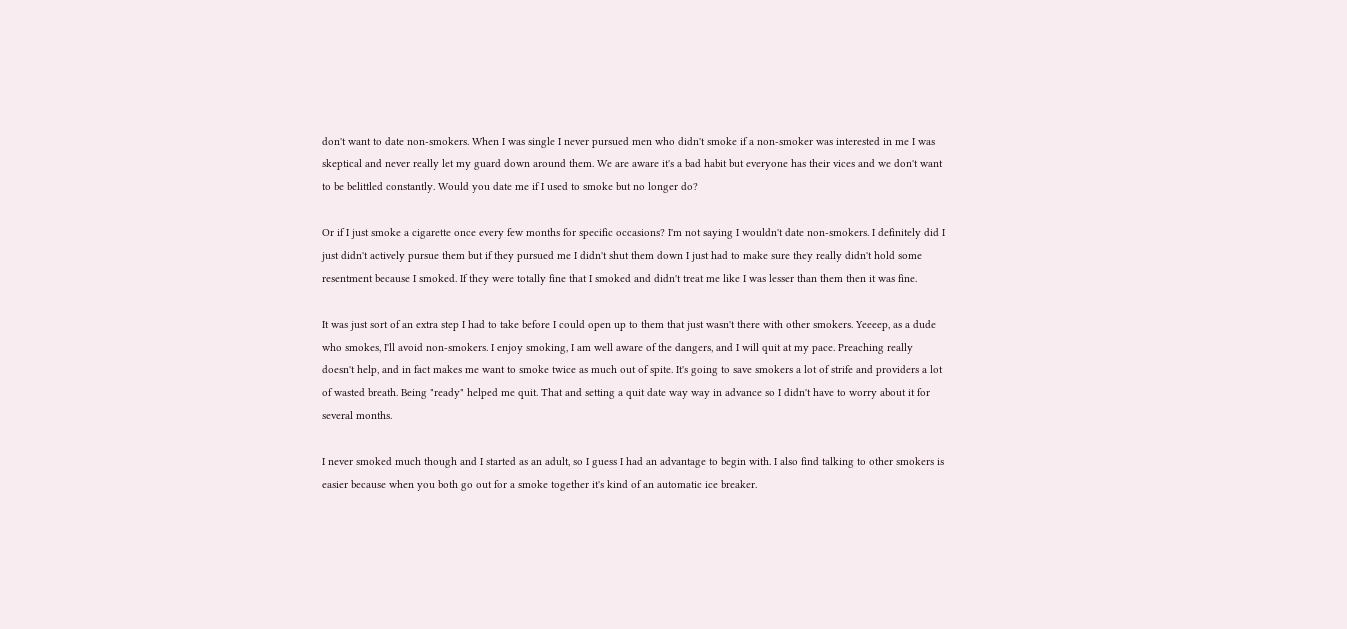don't want to date non-smokers. When I was single I never pursued men who didn't smoke if a non-smoker was interested in me I was skeptical and never really let my guard down around them. We are aware it's a bad habit but everyone has their vices and we don't want to be belittled constantly. Would you date me if I used to smoke but no longer do?

Or if I just smoke a cigarette once every few months for specific occasions? I'm not saying I wouldn't date non-smokers. I definitely did I just didn't actively pursue them but if they pursued me I didn't shut them down I just had to make sure they really didn't hold some resentment because I smoked. If they were totally fine that I smoked and didn't treat me like I was lesser than them then it was fine.

It was just sort of an extra step I had to take before I could open up to them that just wasn't there with other smokers. Yeeeep, as a dude who smokes, I'll avoid non-smokers. I enjoy smoking, I am well aware of the dangers, and I will quit at my pace. Preaching really doesn't help, and in fact makes me want to smoke twice as much out of spite. It's going to save smokers a lot of strife and providers a lot of wasted breath. Being "ready" helped me quit. That and setting a quit date way way in advance so I didn't have to worry about it for several months.

I never smoked much though and I started as an adult, so I guess I had an advantage to begin with. I also find talking to other smokers is easier because when you both go out for a smoke together it's kind of an automatic ice breaker.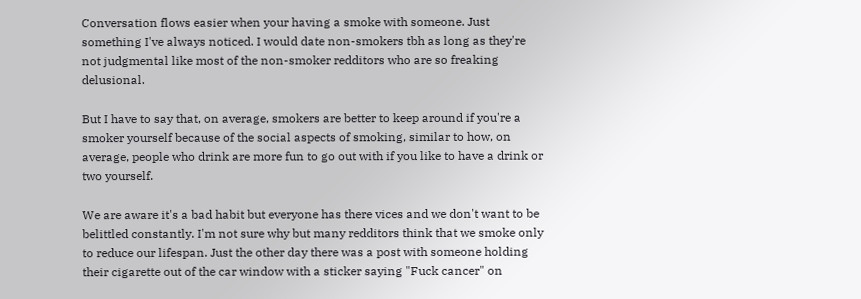Conversation flows easier when your having a smoke with someone. Just something I've always noticed. I would date non-smokers tbh as long as they're not judgmental like most of the non-smoker redditors who are so freaking delusional.

But I have to say that, on average, smokers are better to keep around if you're a smoker yourself because of the social aspects of smoking, similar to how, on average, people who drink are more fun to go out with if you like to have a drink or two yourself.

We are aware it's a bad habit but everyone has there vices and we don't want to be belittled constantly. I'm not sure why but many redditors think that we smoke only to reduce our lifespan. Just the other day there was a post with someone holding their cigarette out of the car window with a sticker saying "Fuck cancer" on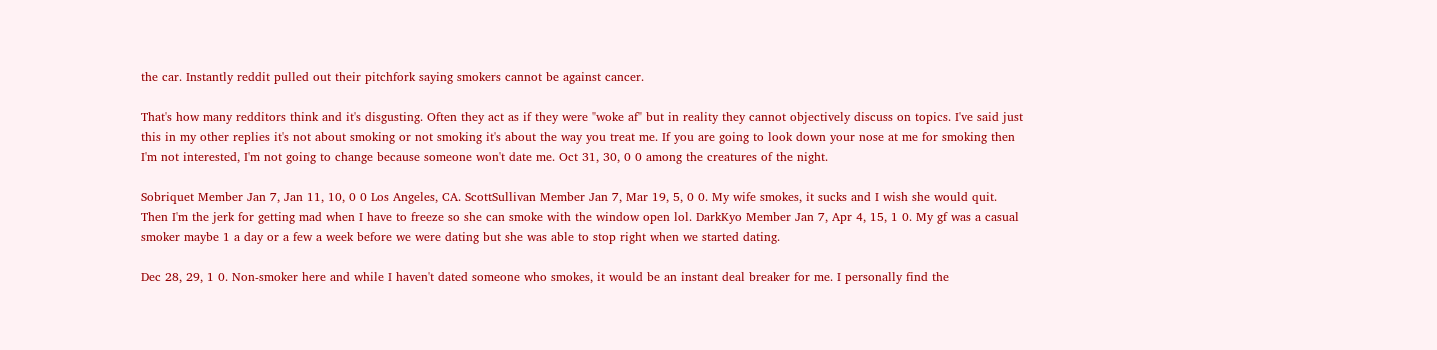the car. Instantly reddit pulled out their pitchfork saying smokers cannot be against cancer.

That's how many redditors think and it's disgusting. Often they act as if they were "woke af" but in reality they cannot objectively discuss on topics. I've said just this in my other replies it's not about smoking or not smoking it's about the way you treat me. If you are going to look down your nose at me for smoking then I'm not interested, I'm not going to change because someone won't date me. Oct 31, 30, 0 0 among the creatures of the night.

Sobriquet Member Jan 7, Jan 11, 10, 0 0 Los Angeles, CA. ScottSullivan Member Jan 7, Mar 19, 5, 0 0. My wife smokes, it sucks and I wish she would quit. Then I'm the jerk for getting mad when I have to freeze so she can smoke with the window open lol. DarkKyo Member Jan 7, Apr 4, 15, 1 0. My gf was a casual smoker maybe 1 a day or a few a week before we were dating but she was able to stop right when we started dating.

Dec 28, 29, 1 0. Non-smoker here and while I haven't dated someone who smokes, it would be an instant deal breaker for me. I personally find the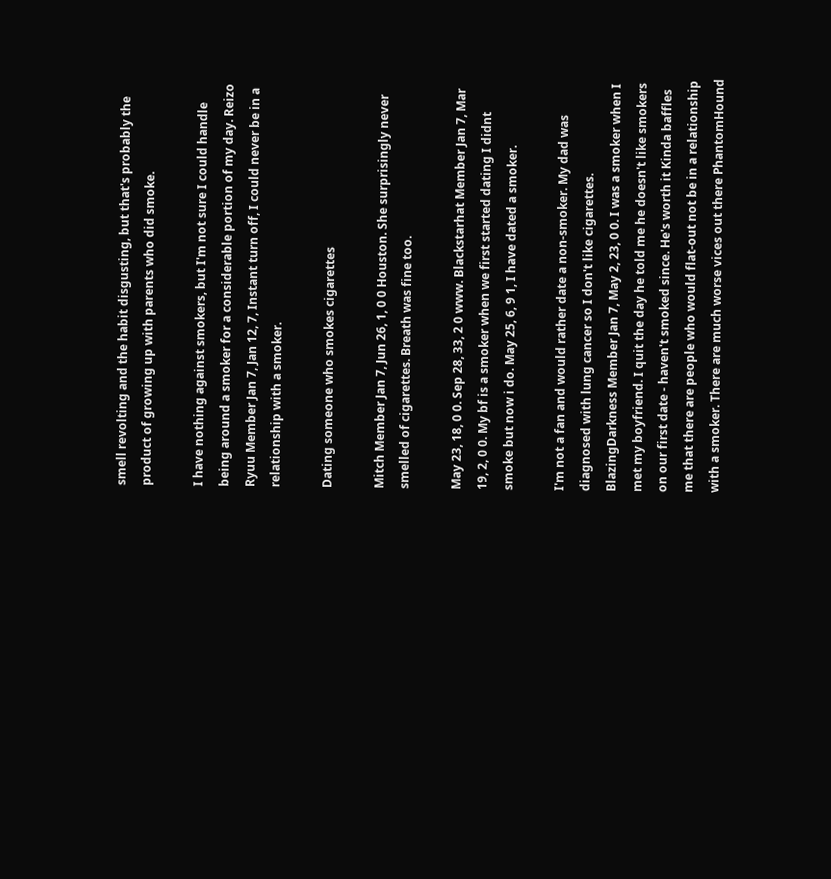smell revolting and the habit disgusting, but that's probably the product of growing up with parents who did smoke.

I have nothing against smokers, but I'm not sure I could handle being around a smoker for a considerable portion of my day. Reizo Ryuu Member Jan 7, Jan 12, 7, Instant turn off, I could never be in a relationship with a smoker.

Dating someone who smokes cigarettes

Mitch Member Jan 7, Jun 26, 1, 0 0 Houston. She surprisingly never smelled of cigarettes. Breath was fine too.

May 23, 18, 0 0. Sep 28, 33, 2 0 www. Blackstarhat Member Jan 7, Mar 19, 2, 0 0. My bf is a smoker when we first started dating I didnt smoke but now i do. May 25, 6, 9 1, I have dated a smoker.

I'm not a fan and would rather date a non-smoker. My dad was diagnosed with lung cancer so I don't like cigarettes. BlazingDarkness Member Jan 7, May 2, 23, 0 0. I was a smoker when I met my boyfriend. I quit the day he told me he doesn't like smokers on our first date - haven't smoked since. He's worth it Kinda baffles me that there are people who would flat-out not be in a relationship with a smoker. There are much worse vices out there PhantomHound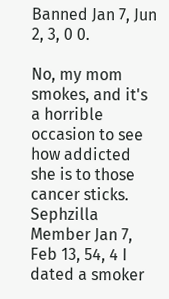Banned Jan 7, Jun 2, 3, 0 0.

No, my mom smokes, and it's a horrible occasion to see how addicted she is to those cancer sticks. Sephzilla Member Jan 7, Feb 13, 54, 4 I dated a smoker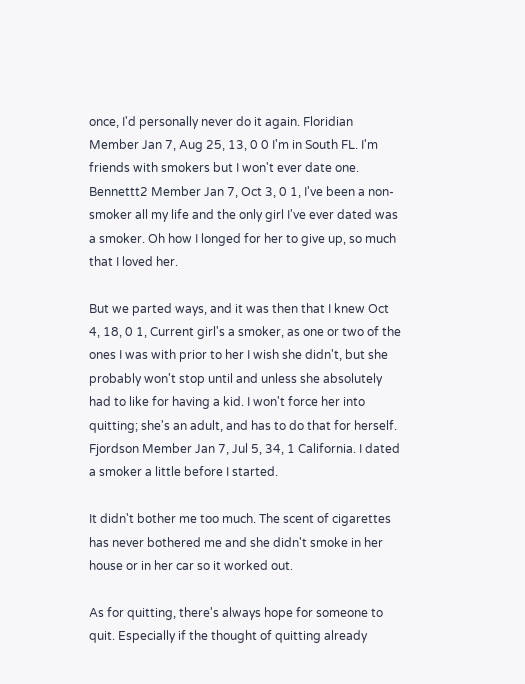once, I'd personally never do it again. Floridian Member Jan 7, Aug 25, 13, 0 0 I'm in South FL. I'm friends with smokers but I won't ever date one. Bennettt2 Member Jan 7, Oct 3, 0 1, I've been a non-smoker all my life and the only girl I've ever dated was a smoker. Oh how I longed for her to give up, so much that I loved her.

But we parted ways, and it was then that I knew Oct 4, 18, 0 1, Current girl's a smoker, as one or two of the ones I was with prior to her I wish she didn't, but she probably won't stop until and unless she absolutely had to like for having a kid. I won't force her into quitting; she's an adult, and has to do that for herself. Fjordson Member Jan 7, Jul 5, 34, 1 California. I dated a smoker a little before I started.

It didn't bother me too much. The scent of cigarettes has never bothered me and she didn't smoke in her house or in her car so it worked out.

As for quitting, there's always hope for someone to quit. Especially if the thought of quitting already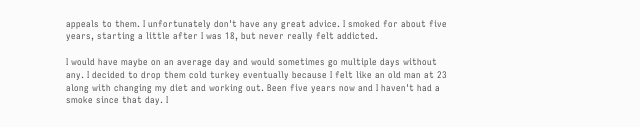appeals to them. I unfortunately don't have any great advice. I smoked for about five years, starting a little after I was 18, but never really felt addicted.

I would have maybe on an average day and would sometimes go multiple days without any. I decided to drop them cold turkey eventually because I felt like an old man at 23 along with changing my diet and working out. Been five years now and I haven't had a smoke since that day. I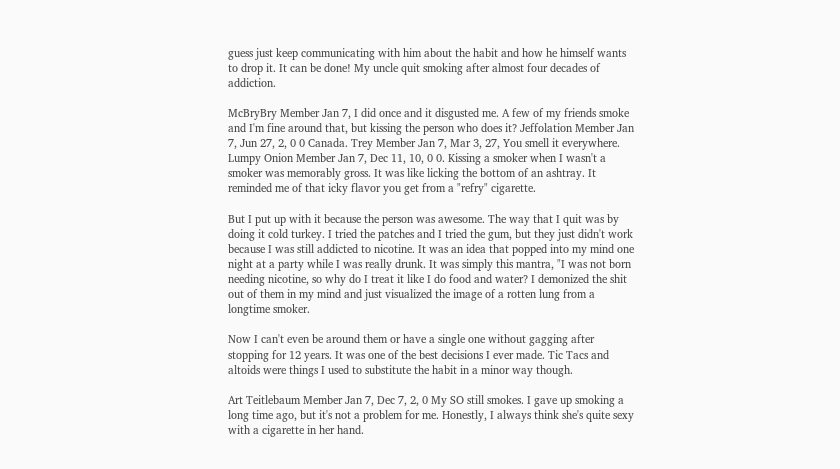guess just keep communicating with him about the habit and how he himself wants to drop it. It can be done! My uncle quit smoking after almost four decades of addiction.

McBryBry Member Jan 7, I did once and it disgusted me. A few of my friends smoke and I'm fine around that, but kissing the person who does it? Jeffolation Member Jan 7, Jun 27, 2, 0 0 Canada. Trey Member Jan 7, Mar 3, 27, You smell it everywhere. Lumpy Onion Member Jan 7, Dec 11, 10, 0 0. Kissing a smoker when I wasn't a smoker was memorably gross. It was like licking the bottom of an ashtray. It reminded me of that icky flavor you get from a "refry" cigarette.

But I put up with it because the person was awesome. The way that I quit was by doing it cold turkey. I tried the patches and I tried the gum, but they just didn't work because I was still addicted to nicotine. It was an idea that popped into my mind one night at a party while I was really drunk. It was simply this mantra, "I was not born needing nicotine, so why do I treat it like I do food and water? I demonized the shit out of them in my mind and just visualized the image of a rotten lung from a longtime smoker.

Now I can't even be around them or have a single one without gagging after stopping for 12 years. It was one of the best decisions I ever made. Tic Tacs and altoids were things I used to substitute the habit in a minor way though.

Art Teitlebaum Member Jan 7, Dec 7, 2, 0 My SO still smokes. I gave up smoking a long time ago, but it's not a problem for me. Honestly, I always think she's quite sexy with a cigarette in her hand.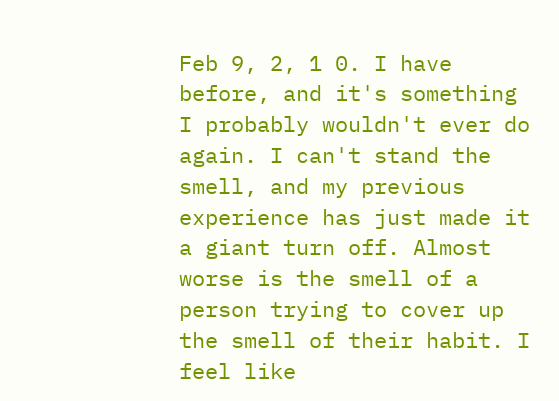Feb 9, 2, 1 0. I have before, and it's something I probably wouldn't ever do again. I can't stand the smell, and my previous experience has just made it a giant turn off. Almost worse is the smell of a person trying to cover up the smell of their habit. I feel like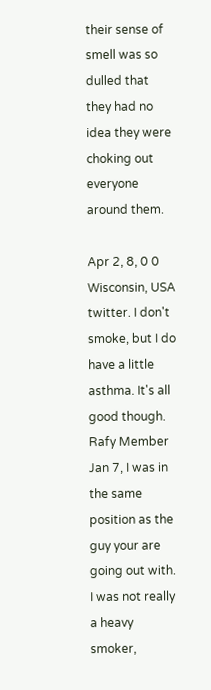their sense of smell was so dulled that they had no idea they were choking out everyone around them.

Apr 2, 8, 0 0 Wisconsin, USA twitter. I don't smoke, but I do have a little asthma. It's all good though. Rafy Member Jan 7, I was in the same position as the guy your are going out with. I was not really a heavy smoker,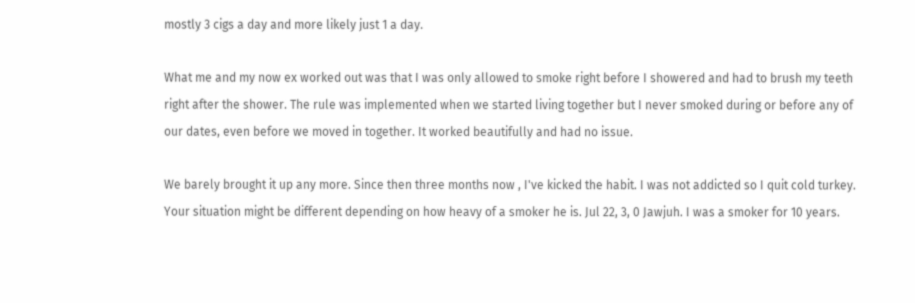mostly 3 cigs a day and more likely just 1 a day.

What me and my now ex worked out was that I was only allowed to smoke right before I showered and had to brush my teeth right after the shower. The rule was implemented when we started living together but I never smoked during or before any of our dates, even before we moved in together. It worked beautifully and had no issue.

We barely brought it up any more. Since then three months now , I've kicked the habit. I was not addicted so I quit cold turkey. Your situation might be different depending on how heavy of a smoker he is. Jul 22, 3, 0 Jawjuh. I was a smoker for 10 years.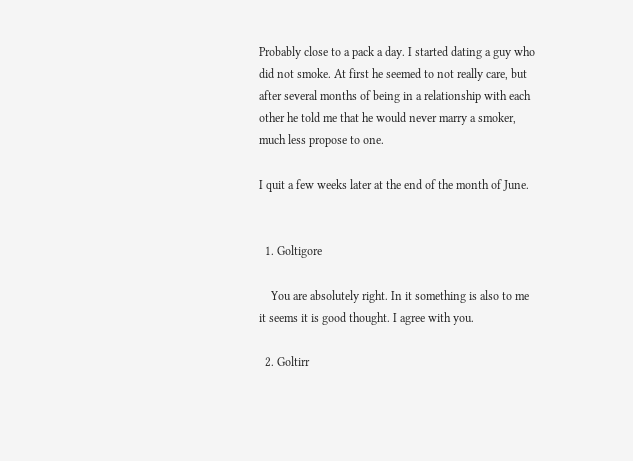Probably close to a pack a day. I started dating a guy who did not smoke. At first he seemed to not really care, but after several months of being in a relationship with each other he told me that he would never marry a smoker, much less propose to one.

I quit a few weeks later at the end of the month of June.


  1. Goltigore

    You are absolutely right. In it something is also to me it seems it is good thought. I agree with you.

  2. Goltirr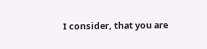I consider, that you are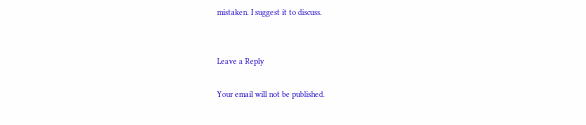mistaken. I suggest it to discuss.


Leave a Reply

Your email will not be published.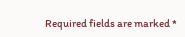Required fields are marked *